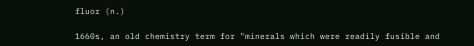fluor (n.)

1660s, an old chemistry term for "minerals which were readily fusible and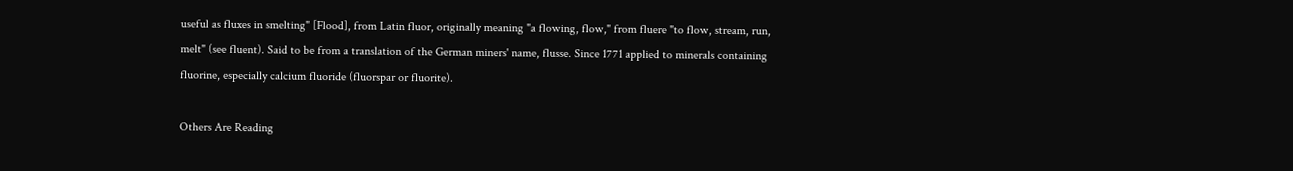useful as fluxes in smelting" [Flood], from Latin fluor, originally meaning "a flowing, flow," from fluere "to flow, stream, run, melt" (see fluent). Said to be from a translation of the German miners' name, flusse. Since 1771 applied to minerals containing fluorine, especially calcium fluoride (fluorspar or fluorite).

Others Are Reading